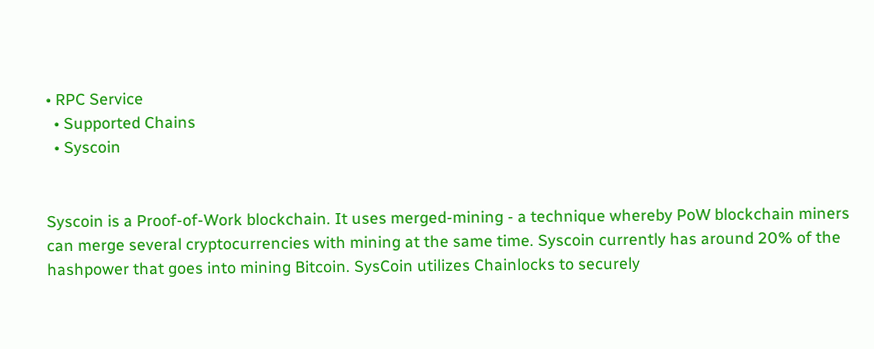• RPC Service
  • Supported Chains
  • Syscoin


Syscoin is a Proof-of-Work blockchain. It uses merged-mining - a technique whereby PoW blockchain miners can merge several cryptocurrencies with mining at the same time. Syscoin currently has around 20% of the hashpower that goes into mining Bitcoin. SysCoin utilizes Chainlocks to securely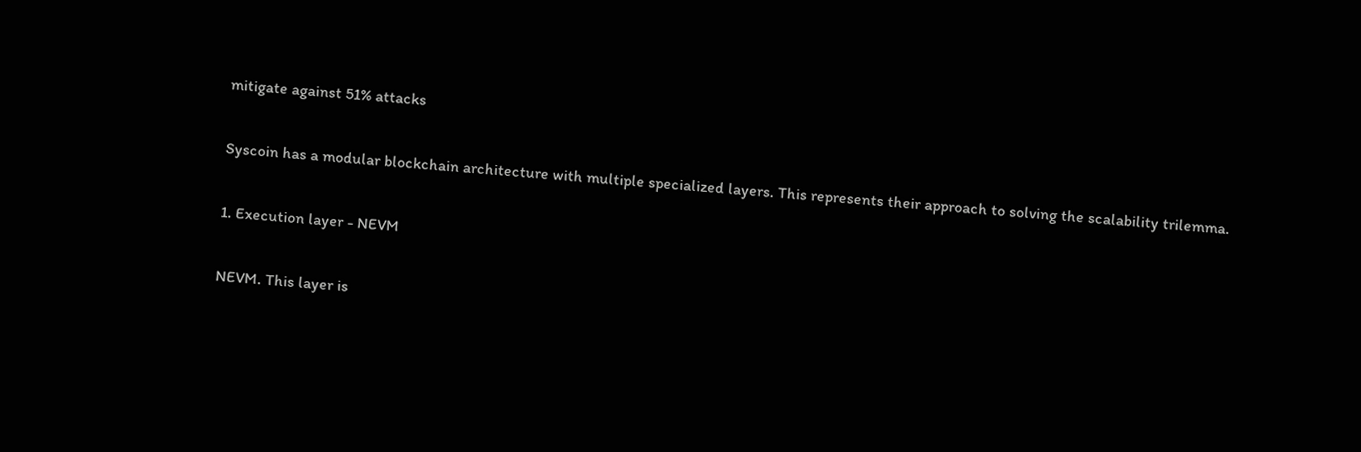mitigate against 51% attacks

Syscoin has a modular blockchain architecture with multiple specialized layers. This represents their approach to solving the scalability trilemma.

1. Execution layer - NEVM

NEVM. This layer is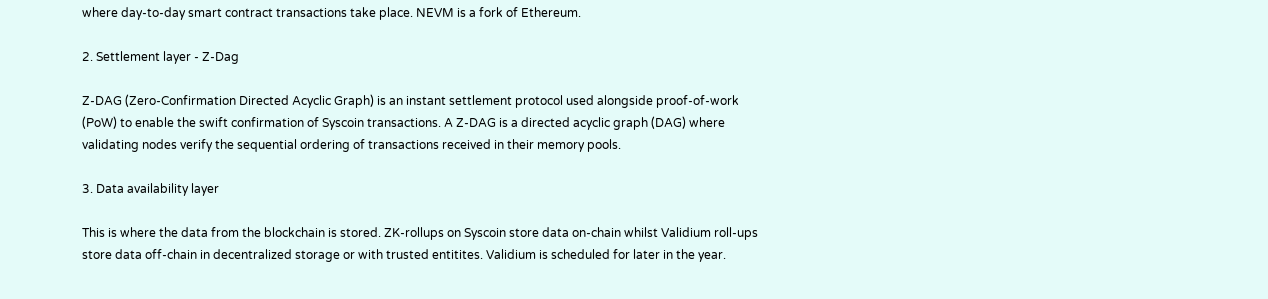where day-to-day smart contract transactions take place. NEVM is a fork of Ethereum.

2. Settlement layer - Z-Dag

Z-DAG (Zero-Confirmation Directed Acyclic Graph) is an instant settlement protocol used alongside proof-of-work (PoW) to enable the swift confirmation of Syscoin transactions. A Z-DAG is a directed acyclic graph (DAG) where validating nodes verify the sequential ordering of transactions received in their memory pools.

3. Data availability layer

This is where the data from the blockchain is stored. ZK-rollups on Syscoin store data on-chain whilst Validium roll-ups store data off-chain in decentralized storage or with trusted entitites. Validium is scheduled for later in the year.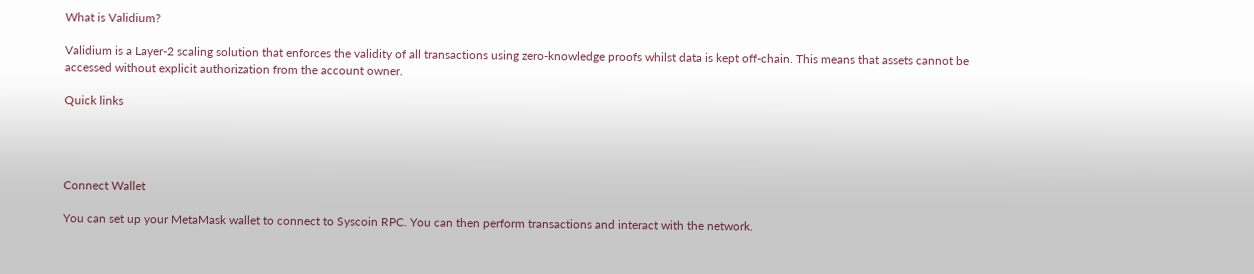What is Validium?

Validium is a Layer-2 scaling solution that enforces the validity of all transactions using zero-knowledge proofs whilst data is kept off-chain. This means that assets cannot be accessed without explicit authorization from the account owner.

Quick links




Connect Wallet

You can set up your MetaMask wallet to connect to Syscoin RPC. You can then perform transactions and interact with the network.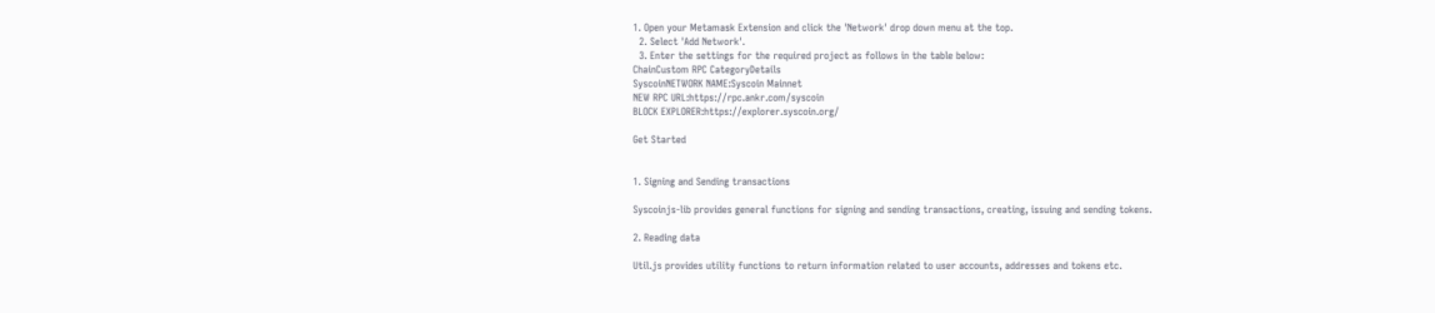1. Open your Metamask Extension and click the 'Network' drop down menu at the top.
  2. Select 'Add Network'.
  3. Enter the settings for the required project as follows in the table below:
ChainCustom RPC CategoryDetails
SyscoinNETWORK NAME:Syscoin Mainnet
NEW RPC URL:https://rpc.ankr.com/syscoin
BLOCK EXPLORER:https://explorer.syscoin.org/

Get Started


1. Signing and Sending transactions

Syscoinjs-lib provides general functions for signing and sending transactions, creating, issuing and sending tokens.

2. Reading data

Util.js provides utility functions to return information related to user accounts, addresses and tokens etc.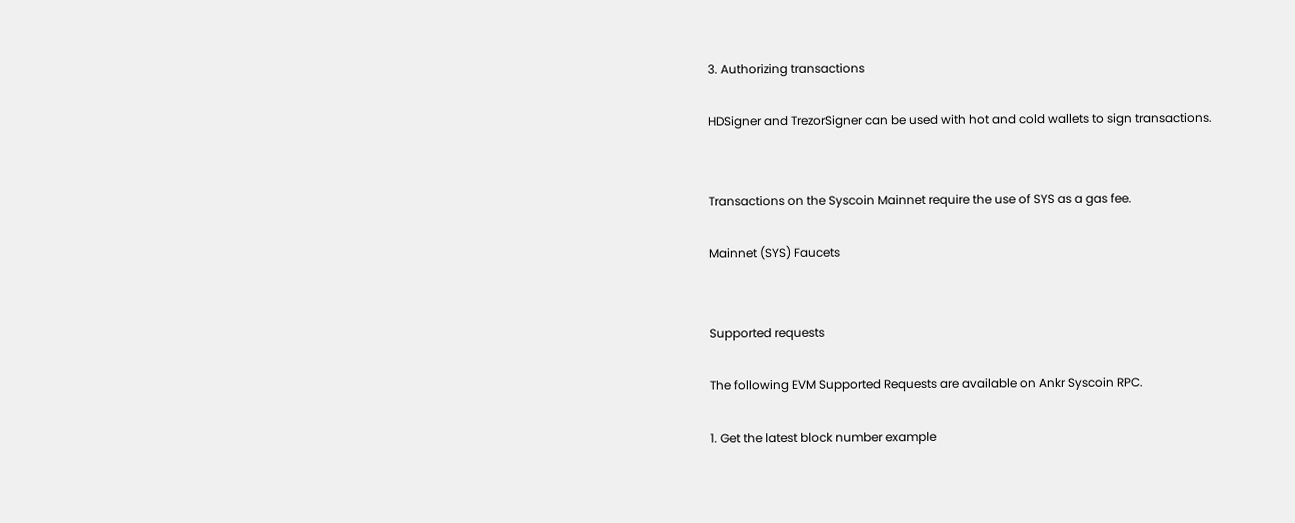3. Authorizing transactions

HDSigner and TrezorSigner can be used with hot and cold wallets to sign transactions.


Transactions on the Syscoin Mainnet require the use of SYS as a gas fee.

Mainnet (SYS) Faucets


Supported requests

The following EVM Supported Requests are available on Ankr Syscoin RPC.

1. Get the latest block number example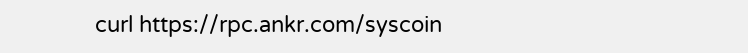curl https://rpc.ankr.com/syscoin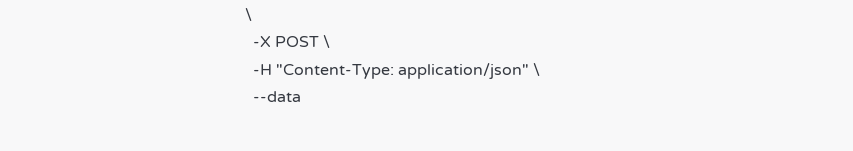\
  -X POST \
  -H "Content-Type: application/json" \
  --data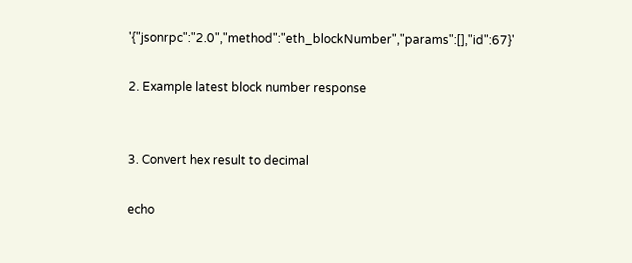'{"jsonrpc":"2.0","method":"eth_blockNumber","params":[],"id":67}'

2. Example latest block number response


3. Convert hex result to decimal

echo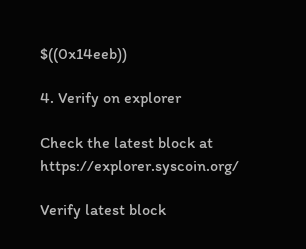$((0x14eeb))

4. Verify on explorer

Check the latest block at https://explorer.syscoin.org/

Verify latest block